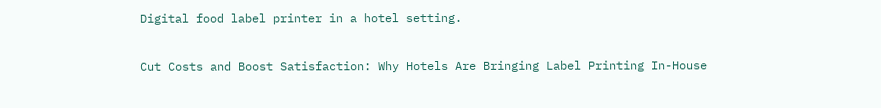Digital food label printer in a hotel setting.

Cut Costs and Boost Satisfaction: Why Hotels Are Bringing Label Printing In-House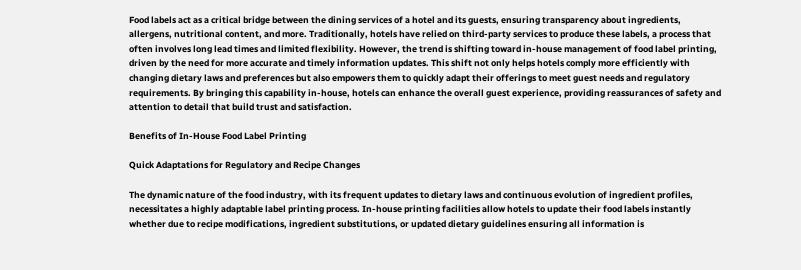Food labels act as a critical bridge between the dining services of a hotel and its guests, ensuring transparency about ingredients, allergens, nutritional content, and more. Traditionally, hotels have relied on third-party services to produce these labels, a process that often involves long lead times and limited flexibility. However, the trend is shifting toward in-house management of food label printing, driven by the need for more accurate and timely information updates. This shift not only helps hotels comply more efficiently with changing dietary laws and preferences but also empowers them to quickly adapt their offerings to meet guest needs and regulatory requirements. By bringing this capability in-house, hotels can enhance the overall guest experience, providing reassurances of safety and attention to detail that build trust and satisfaction.

Benefits of In-House Food Label Printing

Quick Adaptations for Regulatory and Recipe Changes

The dynamic nature of the food industry, with its frequent updates to dietary laws and continuous evolution of ingredient profiles, necessitates a highly adaptable label printing process. In-house printing facilities allow hotels to update their food labels instantly whether due to recipe modifications, ingredient substitutions, or updated dietary guidelines ensuring all information is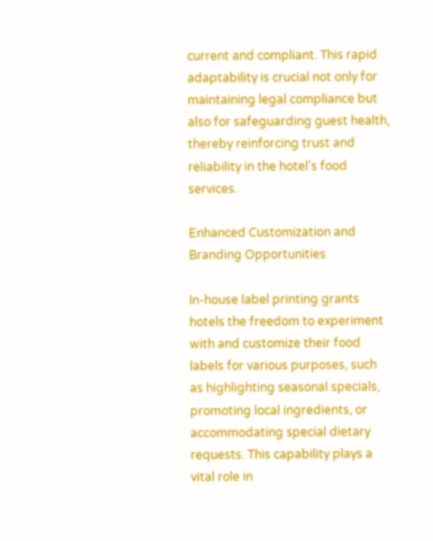current and compliant. This rapid adaptability is crucial not only for maintaining legal compliance but also for safeguarding guest health, thereby reinforcing trust and reliability in the hotel's food services.

Enhanced Customization and Branding Opportunities

In-house label printing grants hotels the freedom to experiment with and customize their food labels for various purposes, such as highlighting seasonal specials, promoting local ingredients, or accommodating special dietary requests. This capability plays a vital role in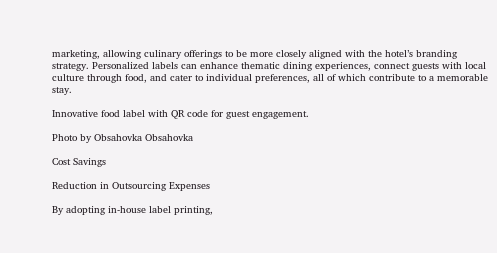marketing, allowing culinary offerings to be more closely aligned with the hotel’s branding strategy. Personalized labels can enhance thematic dining experiences, connect guests with local culture through food, and cater to individual preferences, all of which contribute to a memorable stay.

Innovative food label with QR code for guest engagement.

Photo by Obsahovka Obsahovka

Cost Savings

Reduction in Outsourcing Expenses

By adopting in-house label printing,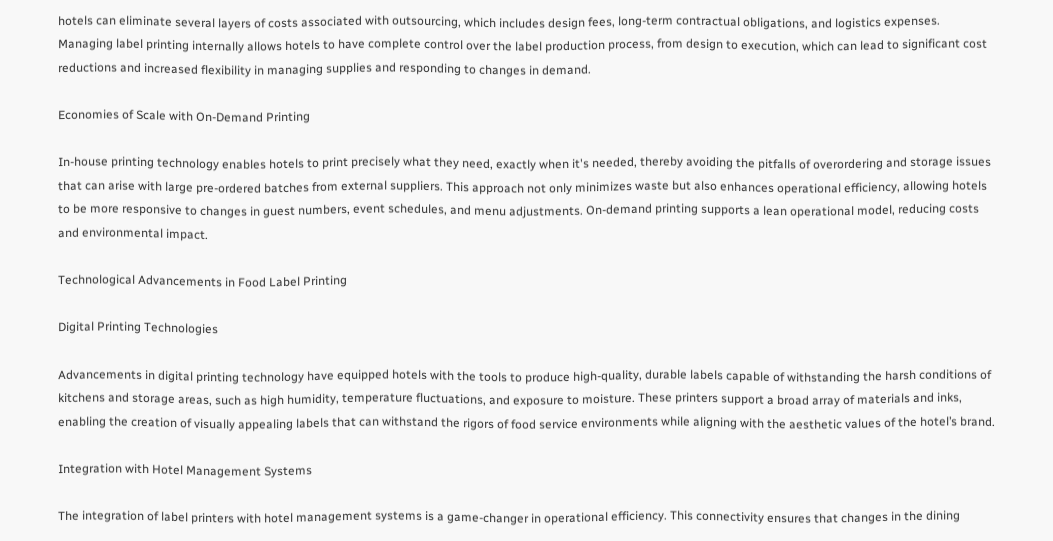hotels can eliminate several layers of costs associated with outsourcing, which includes design fees, long-term contractual obligations, and logistics expenses. Managing label printing internally allows hotels to have complete control over the label production process, from design to execution, which can lead to significant cost reductions and increased flexibility in managing supplies and responding to changes in demand.

Economies of Scale with On-Demand Printing

In-house printing technology enables hotels to print precisely what they need, exactly when it's needed, thereby avoiding the pitfalls of overordering and storage issues that can arise with large pre-ordered batches from external suppliers. This approach not only minimizes waste but also enhances operational efficiency, allowing hotels to be more responsive to changes in guest numbers, event schedules, and menu adjustments. On-demand printing supports a lean operational model, reducing costs and environmental impact.

Technological Advancements in Food Label Printing

Digital Printing Technologies

Advancements in digital printing technology have equipped hotels with the tools to produce high-quality, durable labels capable of withstanding the harsh conditions of kitchens and storage areas, such as high humidity, temperature fluctuations, and exposure to moisture. These printers support a broad array of materials and inks, enabling the creation of visually appealing labels that can withstand the rigors of food service environments while aligning with the aesthetic values of the hotel’s brand.

Integration with Hotel Management Systems

The integration of label printers with hotel management systems is a game-changer in operational efficiency. This connectivity ensures that changes in the dining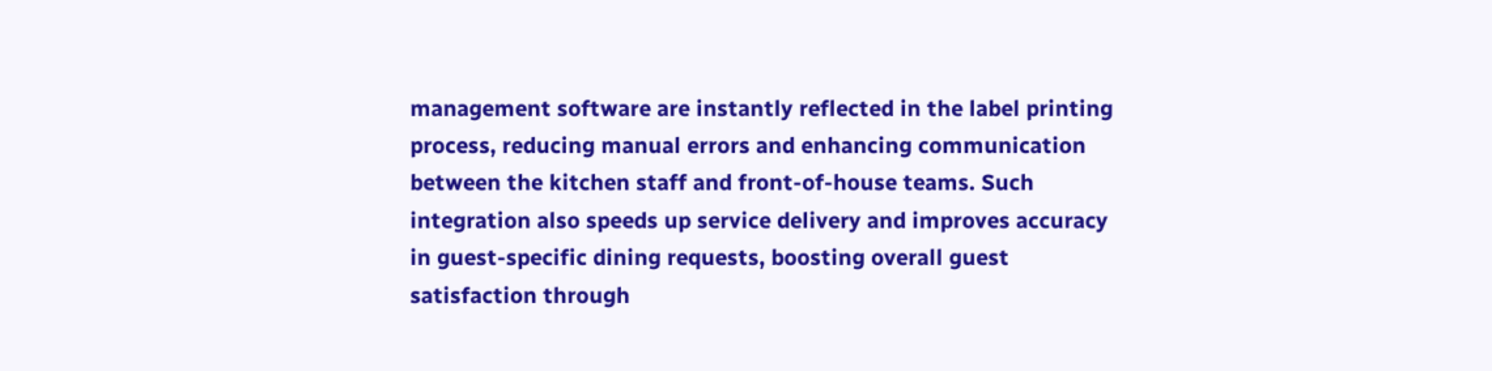management software are instantly reflected in the label printing process, reducing manual errors and enhancing communication between the kitchen staff and front-of-house teams. Such integration also speeds up service delivery and improves accuracy in guest-specific dining requests, boosting overall guest satisfaction through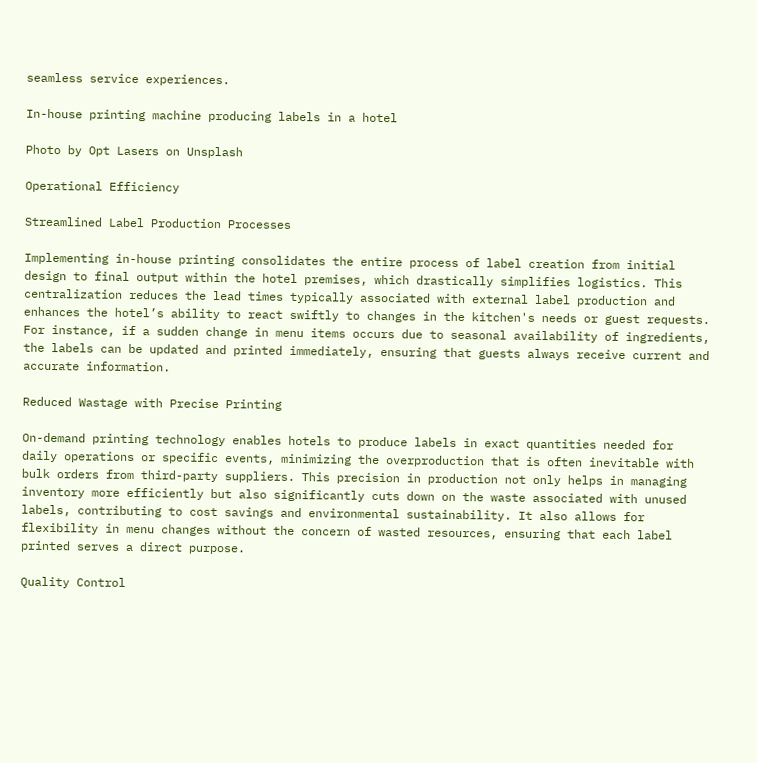seamless service experiences.

In-house printing machine producing labels in a hotel

Photo by Opt Lasers on Unsplash

Operational Efficiency

Streamlined Label Production Processes

Implementing in-house printing consolidates the entire process of label creation from initial design to final output within the hotel premises, which drastically simplifies logistics. This centralization reduces the lead times typically associated with external label production and enhances the hotel’s ability to react swiftly to changes in the kitchen's needs or guest requests. For instance, if a sudden change in menu items occurs due to seasonal availability of ingredients, the labels can be updated and printed immediately, ensuring that guests always receive current and accurate information.

Reduced Wastage with Precise Printing

On-demand printing technology enables hotels to produce labels in exact quantities needed for daily operations or specific events, minimizing the overproduction that is often inevitable with bulk orders from third-party suppliers. This precision in production not only helps in managing inventory more efficiently but also significantly cuts down on the waste associated with unused labels, contributing to cost savings and environmental sustainability. It also allows for flexibility in menu changes without the concern of wasted resources, ensuring that each label printed serves a direct purpose.

Quality Control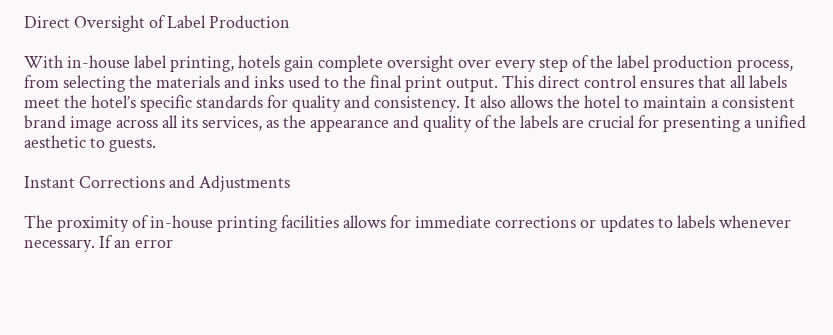Direct Oversight of Label Production

With in-house label printing, hotels gain complete oversight over every step of the label production process, from selecting the materials and inks used to the final print output. This direct control ensures that all labels meet the hotel’s specific standards for quality and consistency. It also allows the hotel to maintain a consistent brand image across all its services, as the appearance and quality of the labels are crucial for presenting a unified aesthetic to guests.

Instant Corrections and Adjustments

The proximity of in-house printing facilities allows for immediate corrections or updates to labels whenever necessary. If an error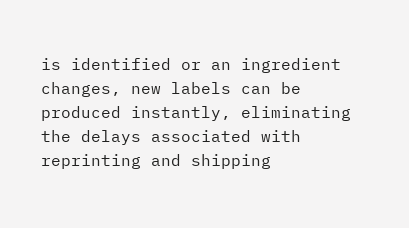is identified or an ingredient changes, new labels can be produced instantly, eliminating the delays associated with reprinting and shipping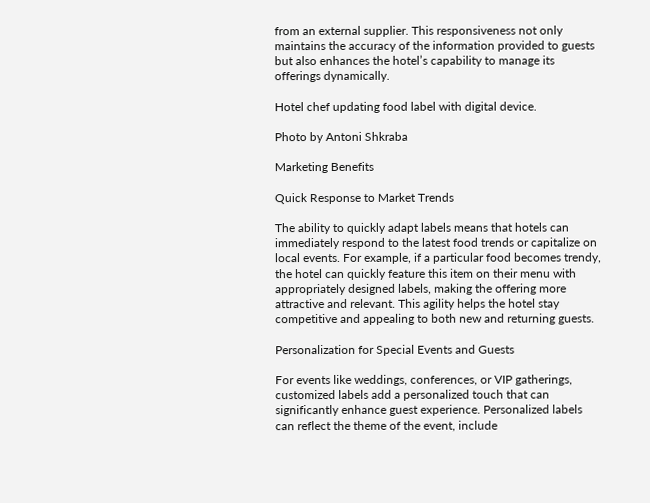from an external supplier. This responsiveness not only maintains the accuracy of the information provided to guests but also enhances the hotel’s capability to manage its offerings dynamically.

Hotel chef updating food label with digital device.

Photo by Antoni Shkraba

Marketing Benefits

Quick Response to Market Trends

The ability to quickly adapt labels means that hotels can immediately respond to the latest food trends or capitalize on local events. For example, if a particular food becomes trendy, the hotel can quickly feature this item on their menu with appropriately designed labels, making the offering more attractive and relevant. This agility helps the hotel stay competitive and appealing to both new and returning guests.

Personalization for Special Events and Guests

For events like weddings, conferences, or VIP gatherings, customized labels add a personalized touch that can significantly enhance guest experience. Personalized labels can reflect the theme of the event, include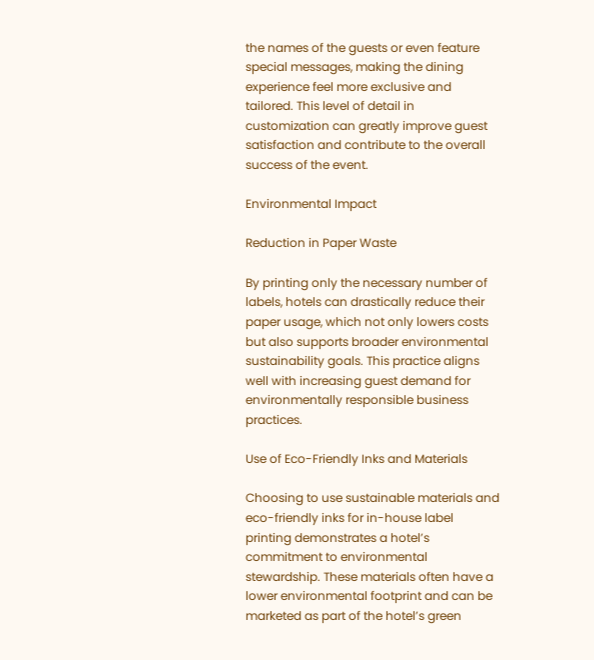the names of the guests or even feature special messages, making the dining experience feel more exclusive and tailored. This level of detail in customization can greatly improve guest satisfaction and contribute to the overall success of the event.

Environmental Impact

Reduction in Paper Waste

By printing only the necessary number of labels, hotels can drastically reduce their paper usage, which not only lowers costs but also supports broader environmental sustainability goals. This practice aligns well with increasing guest demand for environmentally responsible business practices.

Use of Eco-Friendly Inks and Materials

Choosing to use sustainable materials and eco-friendly inks for in-house label printing demonstrates a hotel’s commitment to environmental stewardship. These materials often have a lower environmental footprint and can be marketed as part of the hotel’s green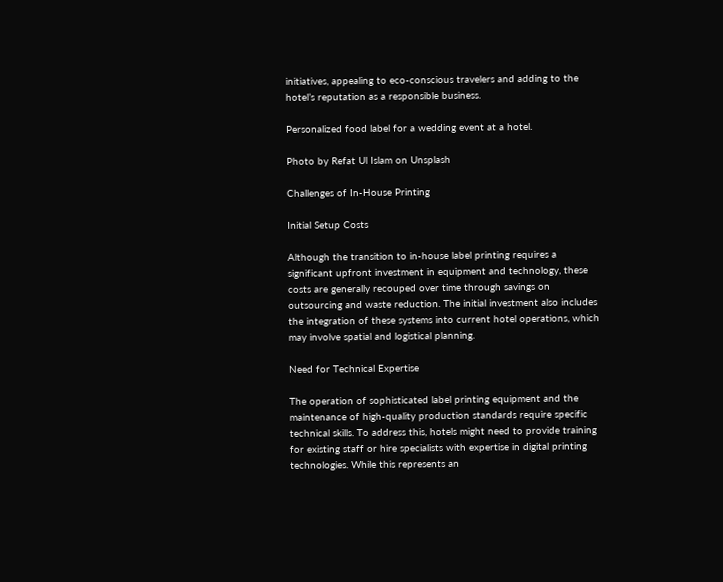initiatives, appealing to eco-conscious travelers and adding to the hotel’s reputation as a responsible business.

Personalized food label for a wedding event at a hotel.

Photo by Refat Ul Islam on Unsplash

Challenges of In-House Printing

Initial Setup Costs

Although the transition to in-house label printing requires a significant upfront investment in equipment and technology, these costs are generally recouped over time through savings on outsourcing and waste reduction. The initial investment also includes the integration of these systems into current hotel operations, which may involve spatial and logistical planning.

Need for Technical Expertise

The operation of sophisticated label printing equipment and the maintenance of high-quality production standards require specific technical skills. To address this, hotels might need to provide training for existing staff or hire specialists with expertise in digital printing technologies. While this represents an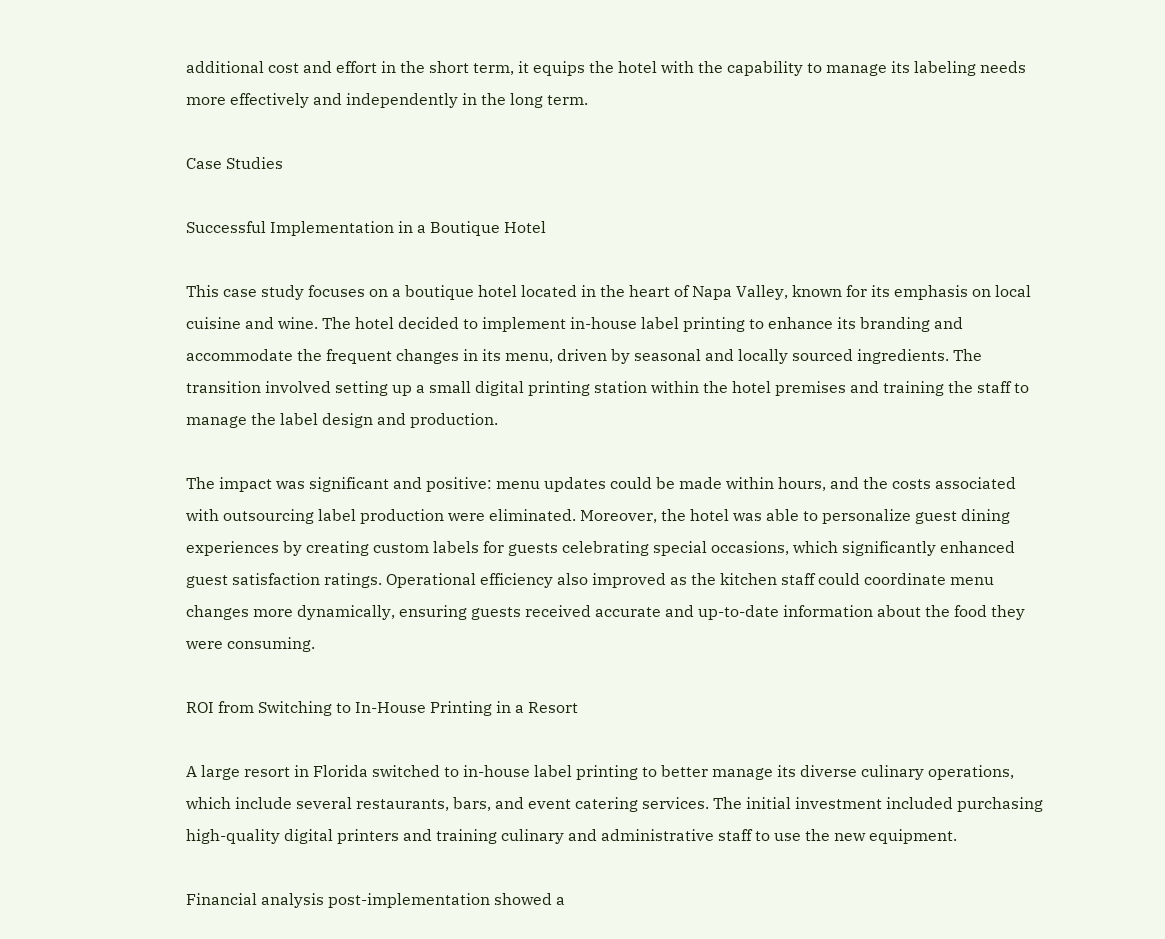additional cost and effort in the short term, it equips the hotel with the capability to manage its labeling needs more effectively and independently in the long term.

Case Studies

Successful Implementation in a Boutique Hotel

This case study focuses on a boutique hotel located in the heart of Napa Valley, known for its emphasis on local cuisine and wine. The hotel decided to implement in-house label printing to enhance its branding and accommodate the frequent changes in its menu, driven by seasonal and locally sourced ingredients. The transition involved setting up a small digital printing station within the hotel premises and training the staff to manage the label design and production.

The impact was significant and positive: menu updates could be made within hours, and the costs associated with outsourcing label production were eliminated. Moreover, the hotel was able to personalize guest dining experiences by creating custom labels for guests celebrating special occasions, which significantly enhanced guest satisfaction ratings. Operational efficiency also improved as the kitchen staff could coordinate menu changes more dynamically, ensuring guests received accurate and up-to-date information about the food they were consuming.

ROI from Switching to In-House Printing in a Resort

A large resort in Florida switched to in-house label printing to better manage its diverse culinary operations, which include several restaurants, bars, and event catering services. The initial investment included purchasing high-quality digital printers and training culinary and administrative staff to use the new equipment.

Financial analysis post-implementation showed a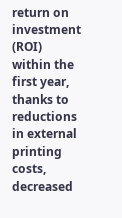return on investment (ROI) within the first year, thanks to reductions in external printing costs, decreased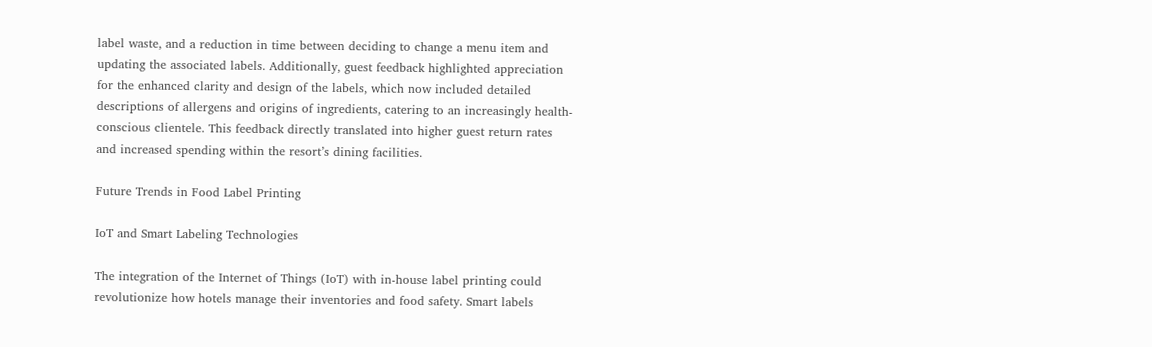label waste, and a reduction in time between deciding to change a menu item and updating the associated labels. Additionally, guest feedback highlighted appreciation for the enhanced clarity and design of the labels, which now included detailed descriptions of allergens and origins of ingredients, catering to an increasingly health-conscious clientele. This feedback directly translated into higher guest return rates and increased spending within the resort’s dining facilities.

Future Trends in Food Label Printing

IoT and Smart Labeling Technologies

The integration of the Internet of Things (IoT) with in-house label printing could revolutionize how hotels manage their inventories and food safety. Smart labels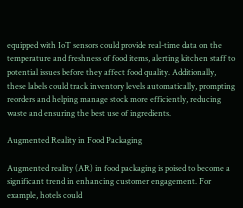equipped with IoT sensors could provide real-time data on the temperature and freshness of food items, alerting kitchen staff to potential issues before they affect food quality. Additionally, these labels could track inventory levels automatically, prompting reorders and helping manage stock more efficiently, reducing waste and ensuring the best use of ingredients.

Augmented Reality in Food Packaging

Augmented reality (AR) in food packaging is poised to become a significant trend in enhancing customer engagement. For example, hotels could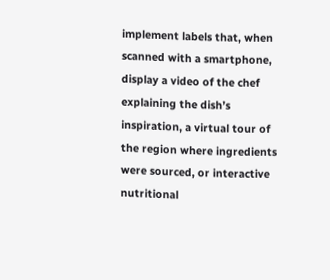implement labels that, when scanned with a smartphone, display a video of the chef explaining the dish’s inspiration, a virtual tour of the region where ingredients were sourced, or interactive nutritional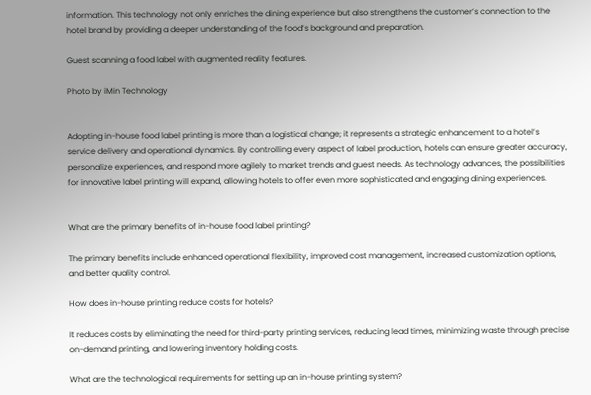information. This technology not only enriches the dining experience but also strengthens the customer’s connection to the hotel brand by providing a deeper understanding of the food’s background and preparation.

Guest scanning a food label with augmented reality features.

Photo by iMin Technology


Adopting in-house food label printing is more than a logistical change; it represents a strategic enhancement to a hotel’s service delivery and operational dynamics. By controlling every aspect of label production, hotels can ensure greater accuracy, personalize experiences, and respond more agilely to market trends and guest needs. As technology advances, the possibilities for innovative label printing will expand, allowing hotels to offer even more sophisticated and engaging dining experiences.


What are the primary benefits of in-house food label printing?

The primary benefits include enhanced operational flexibility, improved cost management, increased customization options, and better quality control.

How does in-house printing reduce costs for hotels?

It reduces costs by eliminating the need for third-party printing services, reducing lead times, minimizing waste through precise on-demand printing, and lowering inventory holding costs.

What are the technological requirements for setting up an in-house printing system?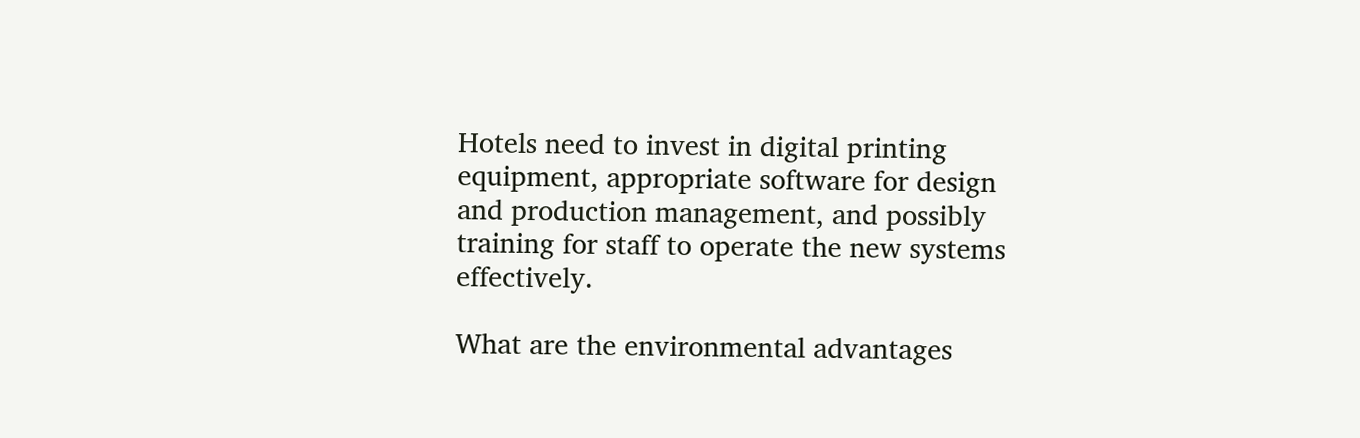Hotels need to invest in digital printing equipment, appropriate software for design and production management, and possibly training for staff to operate the new systems effectively.

What are the environmental advantages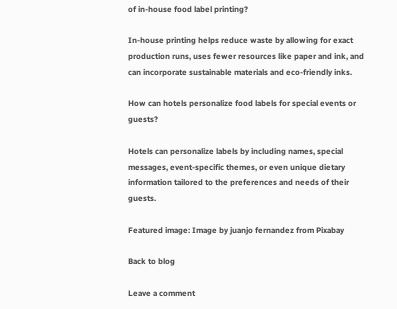of in-house food label printing?

In-house printing helps reduce waste by allowing for exact production runs, uses fewer resources like paper and ink, and can incorporate sustainable materials and eco-friendly inks.

How can hotels personalize food labels for special events or guests?

Hotels can personalize labels by including names, special messages, event-specific themes, or even unique dietary information tailored to the preferences and needs of their guests.

Featured image: Image by juanjo fernandez from Pixabay

Back to blog

Leave a comment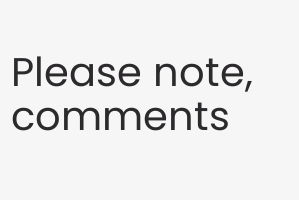Please note, comments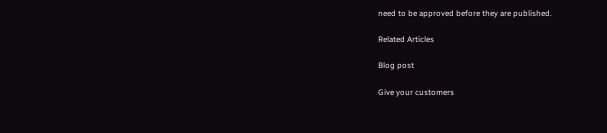need to be approved before they are published.

Related Articles

Blog post

Give your customers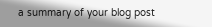a summary of your blog post